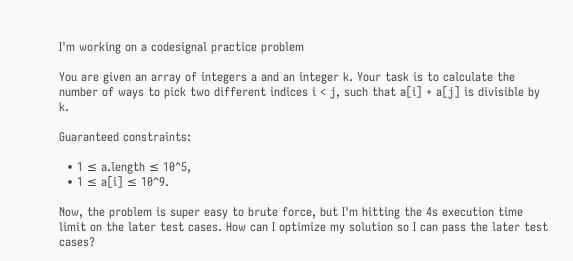I'm working on a codesignal practice problem

You are given an array of integers a and an integer k. Your task is to calculate the number of ways to pick two different indices i < j, such that a[i] + a[j] is divisible by k.

Guaranteed constraints:

  • 1 ≤ a.length ≤ 10^5,
  • 1 ≤ a[i] ≤ 10^9.

Now, the problem is super easy to brute force, but I'm hitting the 4s execution time limit on the later test cases. How can I optimize my solution so I can pass the later test cases?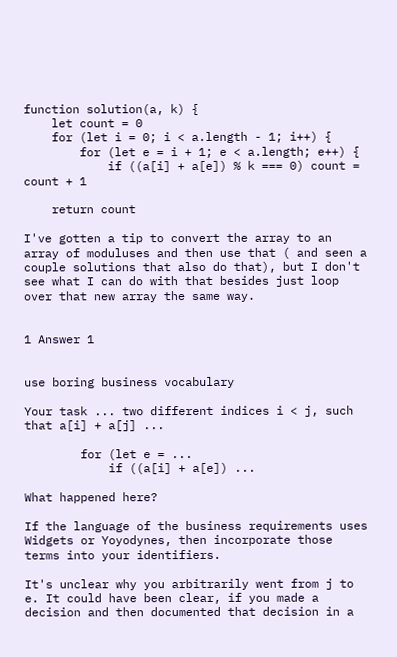function solution(a, k) {
    let count = 0
    for (let i = 0; i < a.length - 1; i++) {
        for (let e = i + 1; e < a.length; e++) {
            if ((a[i] + a[e]) % k === 0) count = count + 1

    return count

I've gotten a tip to convert the array to an array of moduluses and then use that ( and seen a couple solutions that also do that), but I don't see what I can do with that besides just loop over that new array the same way.


1 Answer 1


use boring business vocabulary

Your task ... two different indices i < j, such that a[i] + a[j] ...

        for (let e = ...
            if ((a[i] + a[e]) ...

What happened here?

If the language of the business requirements uses Widgets or Yoyodynes, then incorporate those terms into your identifiers.

It's unclear why you arbitrarily went from j to e. It could have been clear, if you made a decision and then documented that decision in a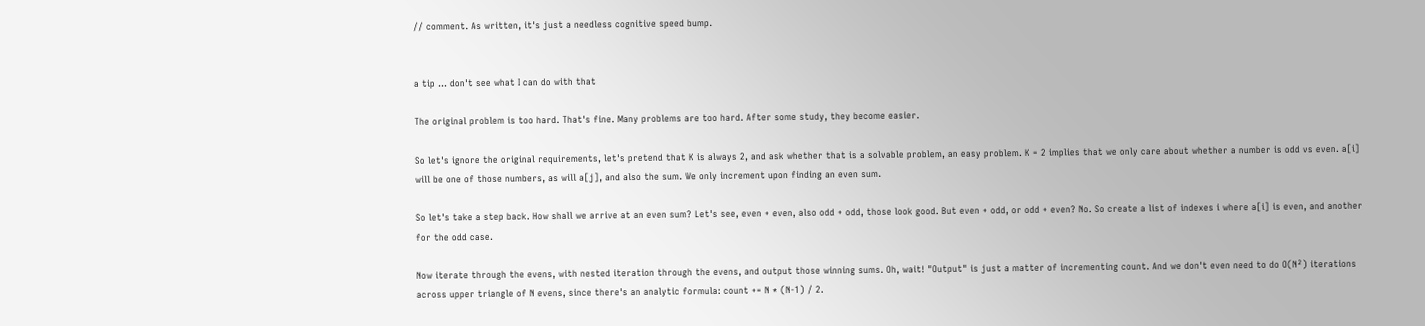// comment. As written, it's just a needless cognitive speed bump.


a tip ... don't see what I can do with that

The original problem is too hard. That's fine. Many problems are too hard. After some study, they become easier.

So let's ignore the original requirements, let's pretend that K is always 2, and ask whether that is a solvable problem, an easy problem. K = 2 implies that we only care about whether a number is odd vs even. a[i] will be one of those numbers, as will a[j], and also the sum. We only increment upon finding an even sum.

So let's take a step back. How shall we arrive at an even sum? Let's see, even + even, also odd + odd, those look good. But even + odd, or odd + even? No. So create a list of indexes i where a[i] is even, and another for the odd case.

Now iterate through the evens, with nested iteration through the evens, and output those winning sums. Oh, wait! "Output" is just a matter of incrementing count. And we don't even need to do O(N²) iterations across upper triangle of N evens, since there's an analytic formula: count += N * (N-1) / 2.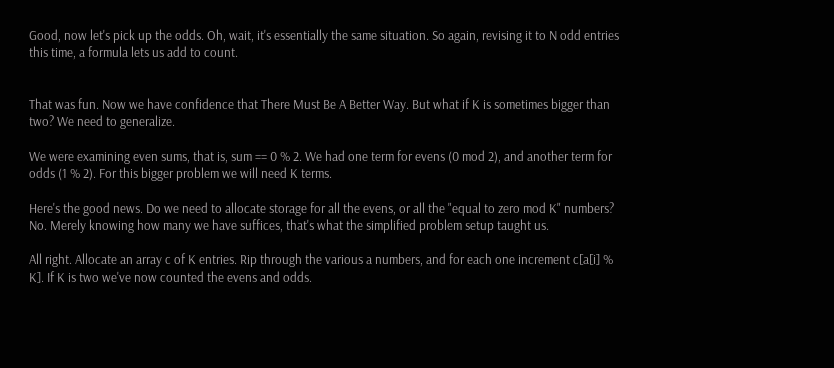Good, now let's pick up the odds. Oh, wait, it's essentially the same situation. So again, revising it to N odd entries this time, a formula lets us add to count.


That was fun. Now we have confidence that There Must Be A Better Way. But what if K is sometimes bigger than two? We need to generalize.

We were examining even sums, that is, sum == 0 % 2. We had one term for evens (0 mod 2), and another term for odds (1 % 2). For this bigger problem we will need K terms.

Here's the good news. Do we need to allocate storage for all the evens, or all the "equal to zero mod K" numbers? No. Merely knowing how many we have suffices, that's what the simplified problem setup taught us.

All right. Allocate an array c of K entries. Rip through the various a numbers, and for each one increment c[a[i] % K]. If K is two we've now counted the evens and odds.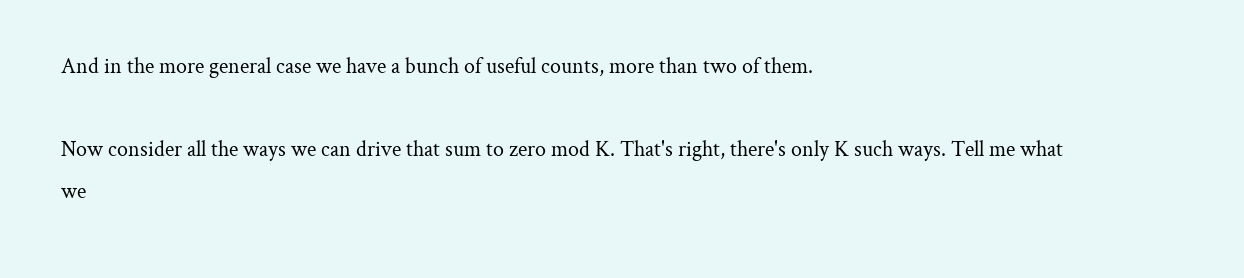And in the more general case we have a bunch of useful counts, more than two of them.

Now consider all the ways we can drive that sum to zero mod K. That's right, there's only K such ways. Tell me what we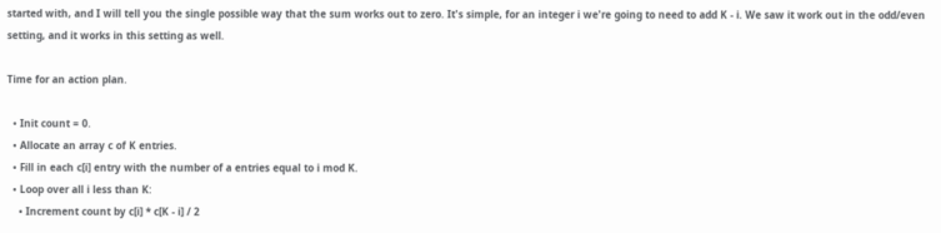started with, and I will tell you the single possible way that the sum works out to zero. It's simple, for an integer i we're going to need to add K - i. We saw it work out in the odd/even setting, and it works in this setting as well.

Time for an action plan.

  • Init count = 0.
  • Allocate an array c of K entries.
  • Fill in each c[i] entry with the number of a entries equal to i mod K.
  • Loop over all i less than K:
    • Increment count by c[i] * c[K - i] / 2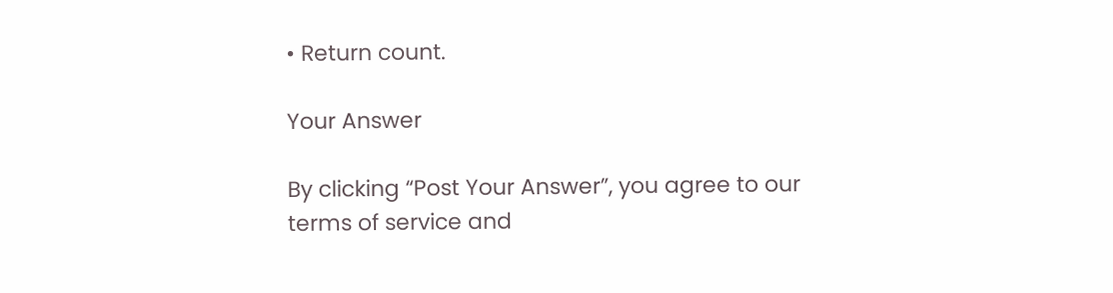• Return count.

Your Answer

By clicking “Post Your Answer”, you agree to our terms of service and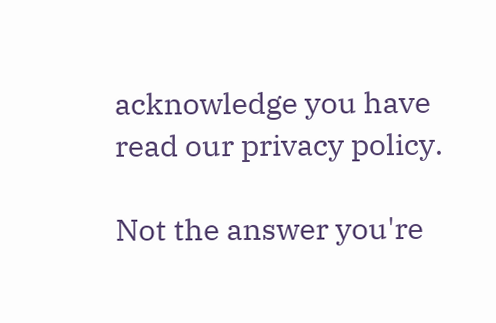acknowledge you have read our privacy policy.

Not the answer you're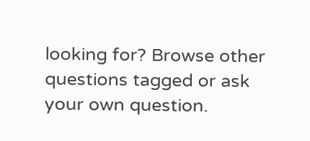looking for? Browse other questions tagged or ask your own question.